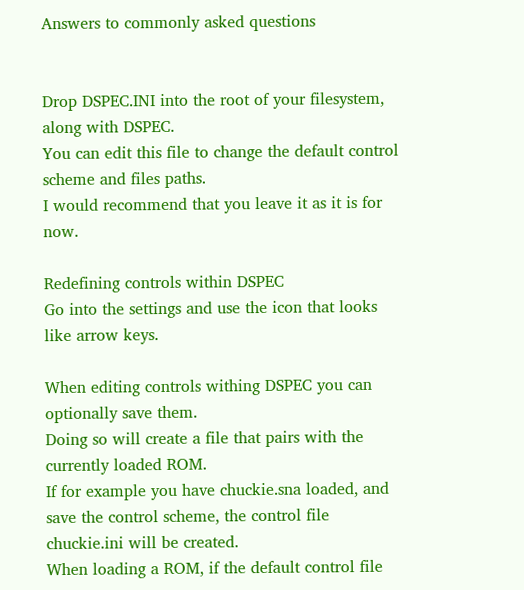Answers to commonly asked questions


Drop DSPEC.INI into the root of your filesystem, along with DSPEC.
You can edit this file to change the default control scheme and files paths.
I would recommend that you leave it as it is for now.

Redefining controls within DSPEC
Go into the settings and use the icon that looks like arrow keys.

When editing controls withing DSPEC you can optionally save them.
Doing so will create a file that pairs with the currently loaded ROM.
If for example you have chuckie.sna loaded, and save the control scheme, the control file chuckie.ini will be created.
When loading a ROM, if the default control file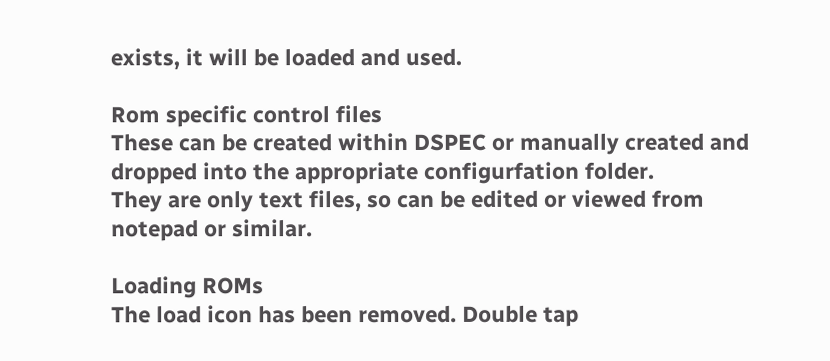exists, it will be loaded and used.

Rom specific control files
These can be created within DSPEC or manually created and dropped into the appropriate configurfation folder.
They are only text files, so can be edited or viewed from notepad or similar.

Loading ROMs
The load icon has been removed. Double tap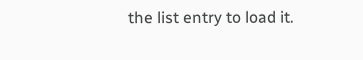the list entry to load it.